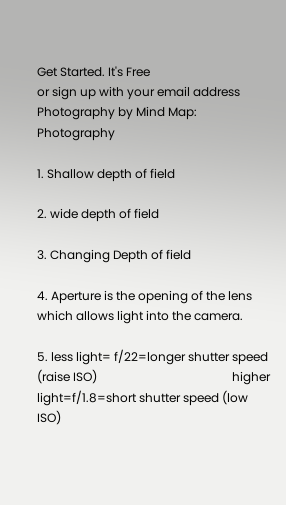Get Started. It's Free
or sign up with your email address
Photography by Mind Map: Photography

1. Shallow depth of field

2. wide depth of field

3. Changing Depth of field

4. Aperture is the opening of the lens which allows light into the camera.

5. less light= f/22=longer shutter speed (raise ISO)                                             higher light=f/1.8=short shutter speed (low ISO)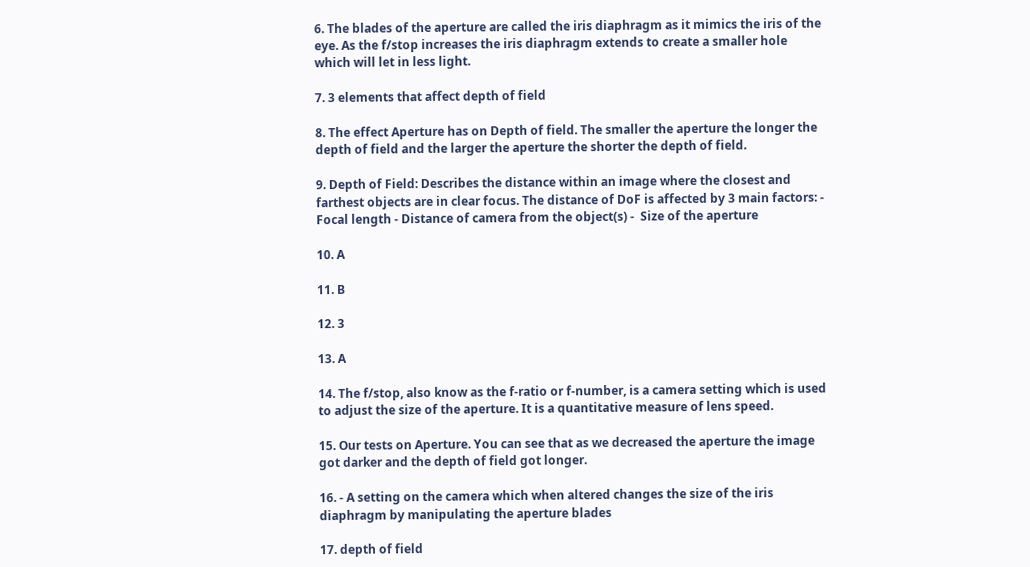6. The blades of the aperture are called the iris diaphragm as it mimics the iris of the eye. As the f/stop increases the iris diaphragm extends to create a smaller hole which will let in less light.

7. 3 elements that affect depth of field

8. The effect Aperture has on Depth of field. The smaller the aperture the longer the depth of field and the larger the aperture the shorter the depth of field.

9. Depth of Field: Describes the distance within an image where the closest and farthest objects are in clear focus. The distance of DoF is affected by 3 main factors: - Focal length - Distance of camera from the object(s) -  Size of the aperture

10. A

11. B

12. 3

13. A

14. The f/stop, also know as the f-ratio or f-number, is a camera setting which is used to adjust the size of the aperture. It is a quantitative measure of lens speed.

15. Our tests on Aperture. You can see that as we decreased the aperture the image got darker and the depth of field got longer.

16. - A setting on the camera which when altered changes the size of the iris diaphragm by manipulating the aperture blades

17. depth of field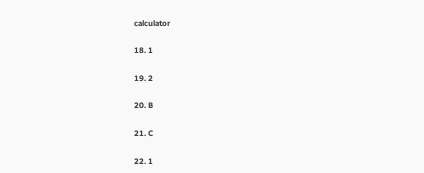calculator

18. 1

19. 2

20. B

21. C

22. 1